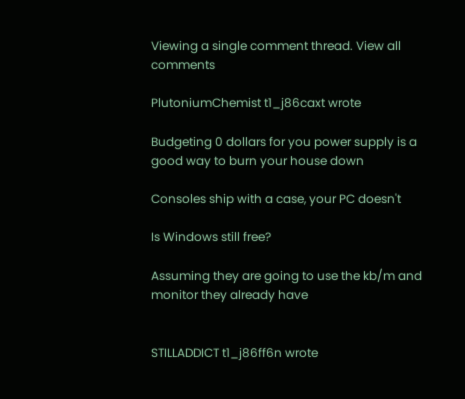Viewing a single comment thread. View all comments

PlutoniumChemist t1_j86caxt wrote

Budgeting 0 dollars for you power supply is a good way to burn your house down

Consoles ship with a case, your PC doesn't

Is Windows still free?

Assuming they are going to use the kb/m and monitor they already have


STILLADDICT t1_j86ff6n wrote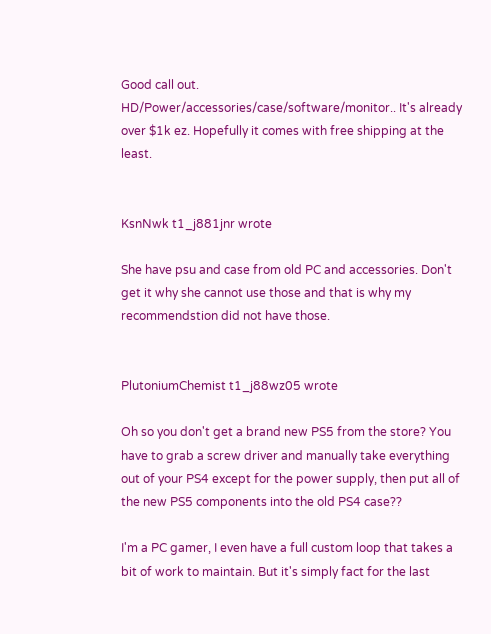Good call out. HD/Power/accessories/case/software/monitor.. It's already over $1k ez. Hopefully it comes with free shipping at the least.


KsnNwk t1_j881jnr wrote

She have psu and case from old PC and accessories. Don't get it why she cannot use those and that is why my recommendstion did not have those.


PlutoniumChemist t1_j88wz05 wrote

Oh so you don't get a brand new PS5 from the store? You have to grab a screw driver and manually take everything out of your PS4 except for the power supply, then put all of the new PS5 components into the old PS4 case??

I'm a PC gamer, I even have a full custom loop that takes a bit of work to maintain. But it's simply fact for the last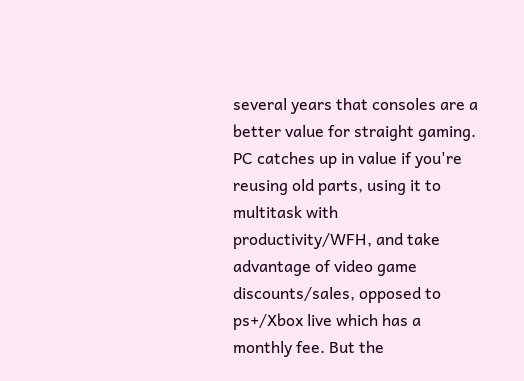several years that consoles are a better value for straight gaming. PC catches up in value if you're reusing old parts, using it to multitask with productivity/WFH, and take advantage of video game discounts/sales, opposed to ps+/Xbox live which has a monthly fee. But the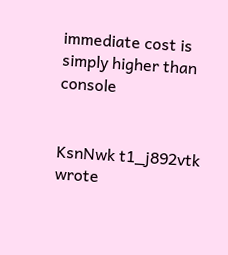immediate cost is simply higher than console


KsnNwk t1_j892vtk wrote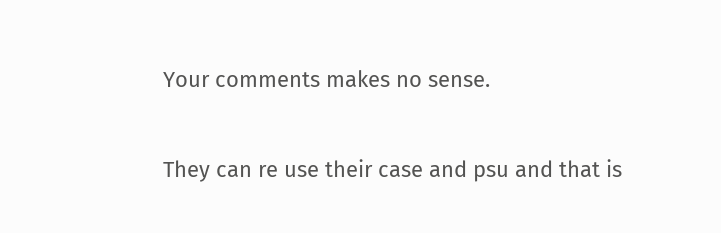Your comments makes no sense.

They can re use their case and psu and that is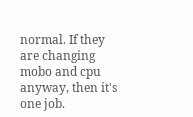normal. If they are changing mobo and cpu anyway, then it's one job.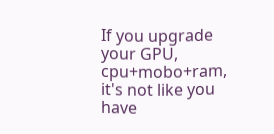If you upgrade your GPU, cpu+mobo+ram, it's not like you have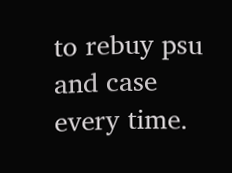to rebuy psu and case every time.